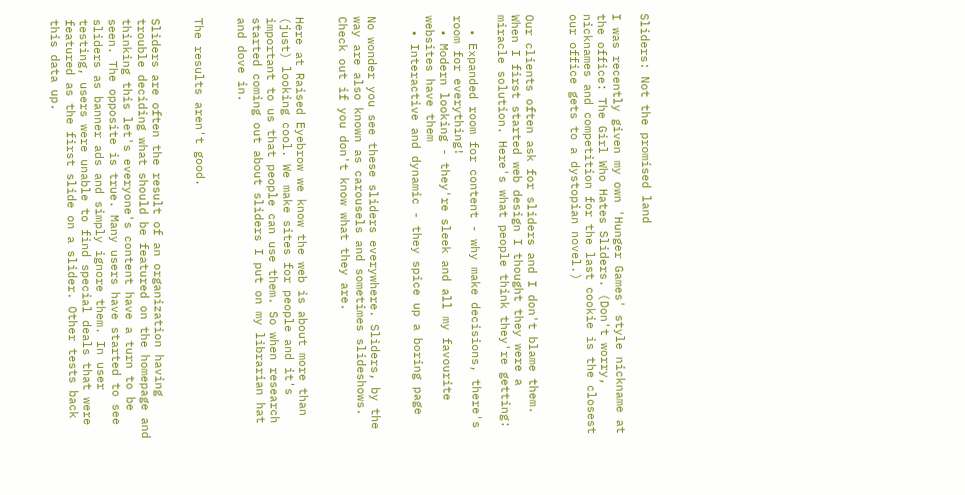Sliders: Not the promised land

I was recently given my own 'Hunger Games' style nickname at the office: The Girl Who Hates Sliders. (Don't worry, nicknames and competition for the last cookie is the closest our office gets to a dystopian novel.)


Our clients often ask for sliders and I don't blame them. When I first started web design I thought they were a miracle solution. Here's what people think they're getting:

  • Expanded room for content - why make decisions, there's room for everything!
  • Modern looking - they're sleek and all my favourite websites have them
  • Interactive and dynamic - they spice up a boring page


No wonder you see these sliders everywhere. Sliders, by the way are also known as carousels and sometimes slideshows. Check out if you don't know what they are.


Here at Raised Eyebrow we know the web is about more than (just) looking cool. We make sites for people and it's important to us that people can use them. So when research started coming out about sliders I put on my librarian hat and dove in.


The results aren't good.


Sliders are often the result of an organization having trouble deciding what should be featured on the homepage and thinking this let's everyone's content have a turn to be seen. The opposite is true. Many users have started to see sliders as banner ads and simply ignore them. In user testing, users were unable to find special deals that were featured as the first slide on a slider. Other tests back this data up.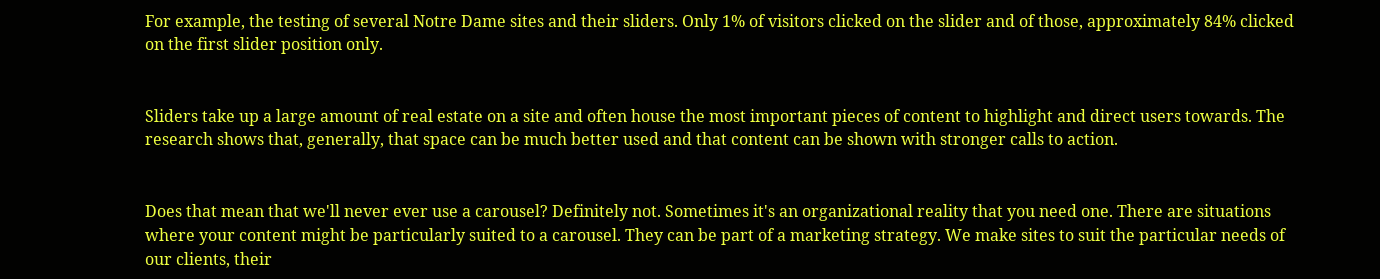For example, the testing of several Notre Dame sites and their sliders. Only 1% of visitors clicked on the slider and of those, approximately 84% clicked on the first slider position only.


Sliders take up a large amount of real estate on a site and often house the most important pieces of content to highlight and direct users towards. The research shows that, generally, that space can be much better used and that content can be shown with stronger calls to action.


Does that mean that we'll never ever use a carousel? Definitely not. Sometimes it's an organizational reality that you need one. There are situations where your content might be particularly suited to a carousel. They can be part of a marketing strategy. We make sites to suit the particular needs of our clients, their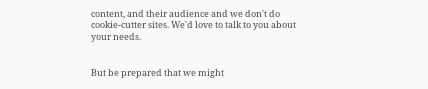content, and their audience and we don't do cookie-cutter sites. We'd love to talk to you about your needs.


But be prepared that we might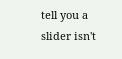tell you a slider isn't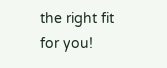the right fit for you!